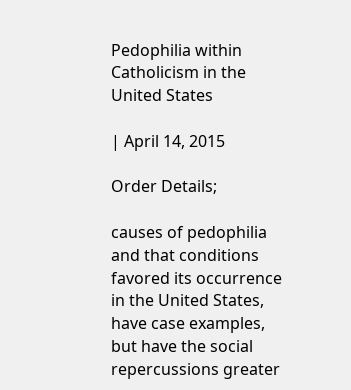Pedophilia within Catholicism in the United States

| April 14, 2015

Order Details;

causes of pedophilia and that conditions favored its occurrence in the United States, have case examples, but have the social repercussions greater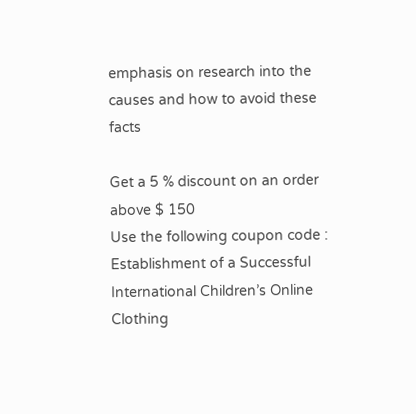emphasis on research into the causes and how to avoid these facts

Get a 5 % discount on an order above $ 150
Use the following coupon code :
Establishment of a Successful International Children’s Online Clothing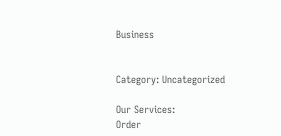Business


Category: Uncategorized

Our Services:
Order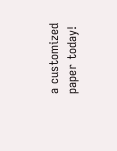a customized paper today!